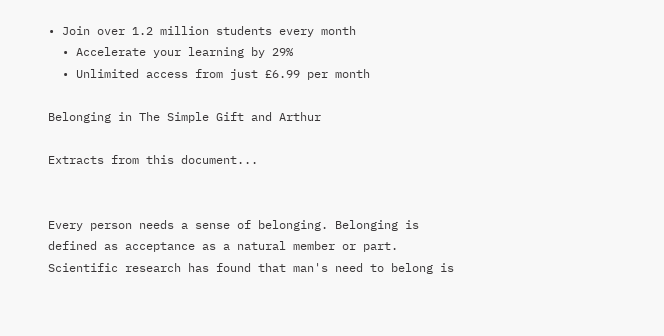• Join over 1.2 million students every month
  • Accelerate your learning by 29%
  • Unlimited access from just £6.99 per month

Belonging in The Simple Gift and Arthur

Extracts from this document...


Every person needs a sense of belonging. Belonging is defined as acceptance as a natural member or part. Scientific research has found that man's need to belong is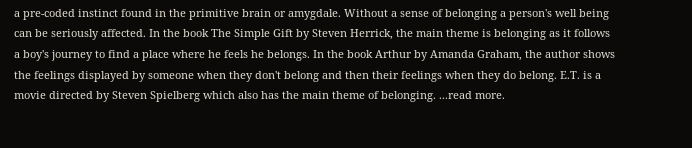a pre-coded instinct found in the primitive brain or amygdale. Without a sense of belonging a person's well being can be seriously affected. In the book The Simple Gift by Steven Herrick, the main theme is belonging as it follows a boy's journey to find a place where he feels he belongs. In the book Arthur by Amanda Graham, the author shows the feelings displayed by someone when they don't belong and then their feelings when they do belong. E.T. is a movie directed by Steven Spielberg which also has the main theme of belonging. ...read more.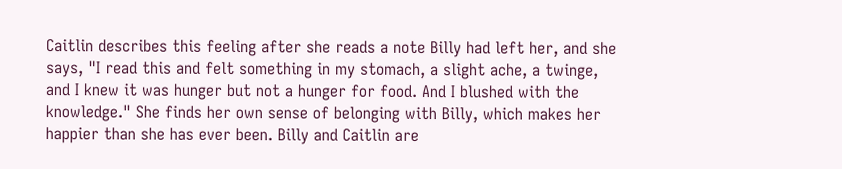Caitlin describes this feeling after she reads a note Billy had left her, and she says, "I read this and felt something in my stomach, a slight ache, a twinge, and I knew it was hunger but not a hunger for food. And I blushed with the knowledge." She finds her own sense of belonging with Billy, which makes her happier than she has ever been. Billy and Caitlin are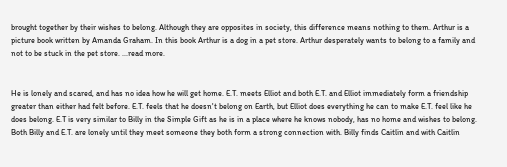brought together by their wishes to belong. Although they are opposites in society, this difference means nothing to them. Arthur is a picture book written by Amanda Graham. In this book Arthur is a dog in a pet store. Arthur desperately wants to belong to a family and not to be stuck in the pet store. ...read more.


He is lonely and scared, and has no idea how he will get home. E.T. meets Elliot and both E.T. and Elliot immediately form a friendship greater than either had felt before. E.T. feels that he doesn't belong on Earth, but Elliot does everything he can to make E.T. feel like he does belong. E.T is very similar to Billy in the Simple Gift as he is in a place where he knows nobody, has no home and wishes to belong. Both Billy and E.T. are lonely until they meet someone they both form a strong connection with. Billy finds Caitlin and with Caitlin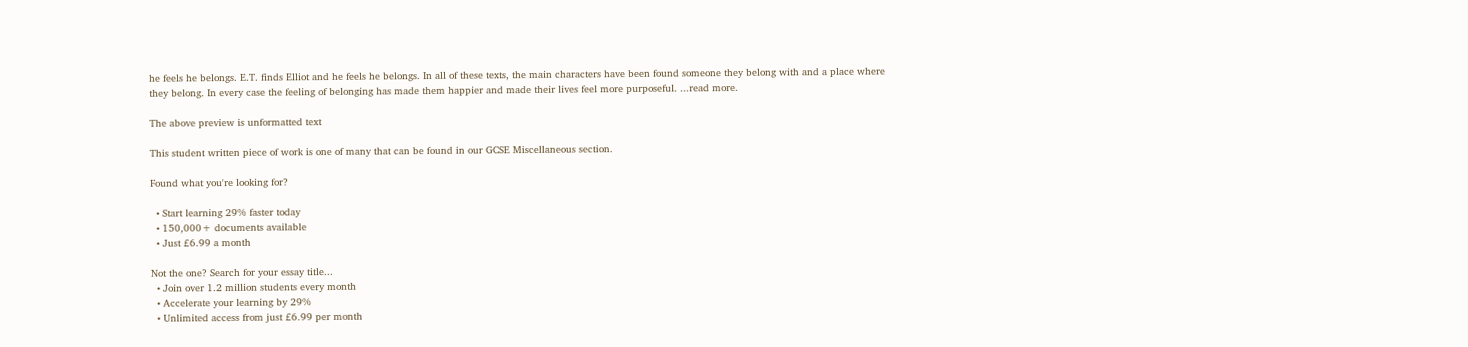he feels he belongs. E.T. finds Elliot and he feels he belongs. In all of these texts, the main characters have been found someone they belong with and a place where they belong. In every case the feeling of belonging has made them happier and made their lives feel more purposeful. ...read more.

The above preview is unformatted text

This student written piece of work is one of many that can be found in our GCSE Miscellaneous section.

Found what you're looking for?

  • Start learning 29% faster today
  • 150,000+ documents available
  • Just £6.99 a month

Not the one? Search for your essay title...
  • Join over 1.2 million students every month
  • Accelerate your learning by 29%
  • Unlimited access from just £6.99 per month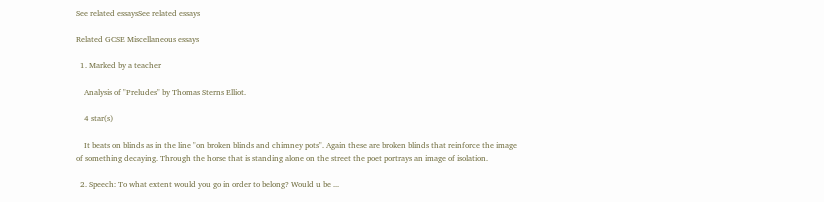See related essaysSee related essays

Related GCSE Miscellaneous essays

  1. Marked by a teacher

    Analysis of "Preludes" by Thomas Sterns Elliot.

    4 star(s)

    It beats on blinds as in the line "on broken blinds and chimney pots". Again these are broken blinds that reinforce the image of something decaying. Through the horse that is standing alone on the street the poet portrays an image of isolation.

  2. Speech: To what extent would you go in order to belong? Would u be ...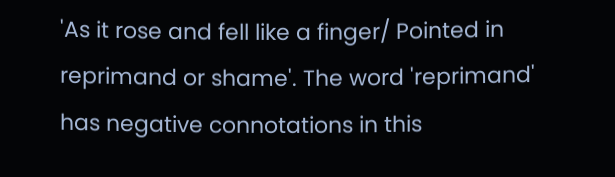'As it rose and fell like a finger/ Pointed in reprimand or shame'. The word 'reprimand' has negative connotations in this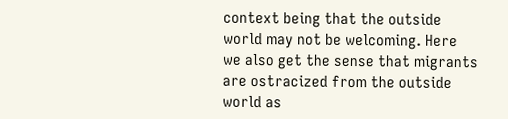context being that the outside world may not be welcoming. Here we also get the sense that migrants are ostracized from the outside world as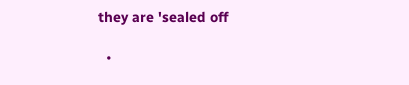they are 'sealed off

  •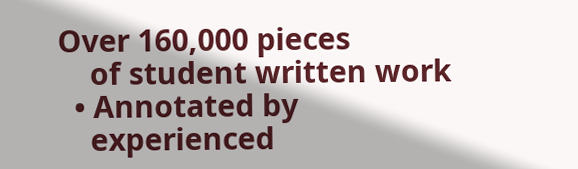Over 160,000 pieces
    of student written work
  • Annotated by
    experienced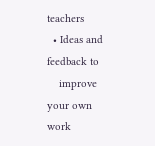teachers
  • Ideas and feedback to
    improve your own work